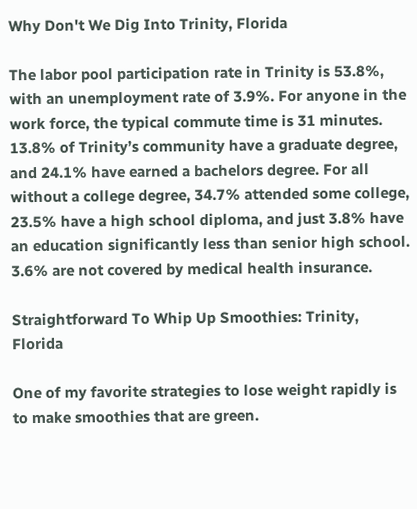Why Don't We Dig Into Trinity, Florida

The labor pool participation rate in Trinity is 53.8%, with an unemployment rate of 3.9%. For anyone in the work force, the typical commute time is 31 minutes. 13.8% of Trinity’s community have a graduate degree, and 24.1% have earned a bachelors degree. For all without a college degree, 34.7% attended some college, 23.5% have a high school diploma, and just 3.8% have an education significantly less than senior high school. 3.6% are not covered by medical health insurance.

Straightforward To Whip Up Smoothies: Trinity, Florida

One of my favorite strategies to lose weight rapidly is to make smoothies that are green.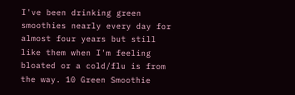I've been drinking green smoothies nearly every day for almost four years but still like them when I'm feeling bloated or a cold/flu is from the way. 10 Green Smoothie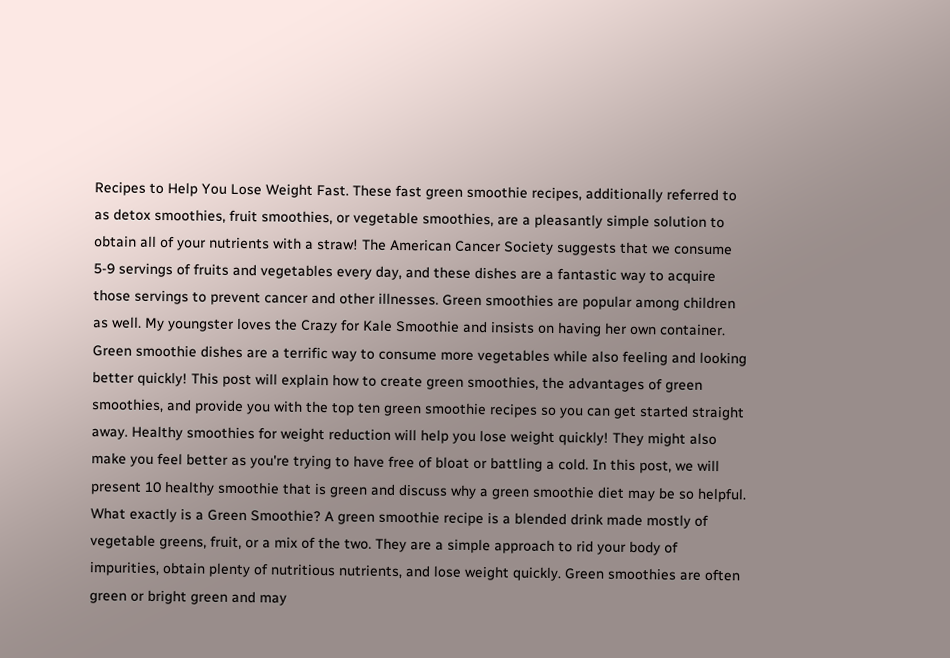Recipes to Help You Lose Weight Fast. These fast green smoothie recipes, additionally referred to as detox smoothies, fruit smoothies, or vegetable smoothies, are a pleasantly simple solution to obtain all of your nutrients with a straw! The American Cancer Society suggests that we consume 5-9 servings of fruits and vegetables every day, and these dishes are a fantastic way to acquire those servings to prevent cancer and other illnesses. Green smoothies are popular among children as well. My youngster loves the Crazy for Kale Smoothie and insists on having her own container. Green smoothie dishes are a terrific way to consume more vegetables while also feeling and looking better quickly! This post will explain how to create green smoothies, the advantages of green smoothies, and provide you with the top ten green smoothie recipes so you can get started straight away. Healthy smoothies for weight reduction will help you lose weight quickly! They might also make you feel better as you're trying to have free of bloat or battling a cold. In this post, we will present 10 healthy smoothie that is green and discuss why a green smoothie diet may be so helpful. What exactly is a Green Smoothie? A green smoothie recipe is a blended drink made mostly of vegetable greens, fruit, or a mix of the two. They are a simple approach to rid your body of impurities, obtain plenty of nutritious nutrients, and lose weight quickly. Green smoothies are often green or bright green and may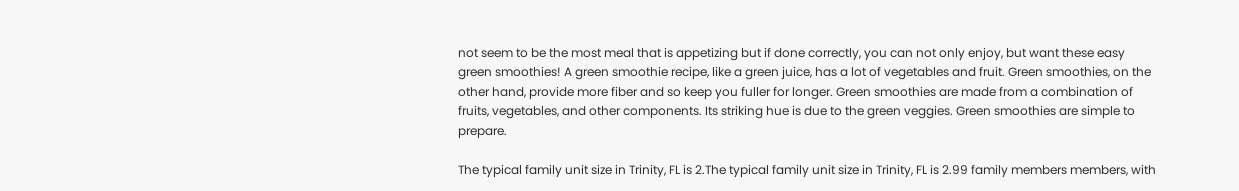not seem to be the most meal that is appetizing but if done correctly, you can not only enjoy, but want these easy green smoothies! A green smoothie recipe, like a green juice, has a lot of vegetables and fruit. Green smoothies, on the other hand, provide more fiber and so keep you fuller for longer. Green smoothies are made from a combination of fruits, vegetables, and other components. Its striking hue is due to the green veggies. Green smoothies are simple to prepare.

The typical family unit size in Trinity, FL is 2.The typical family unit size in Trinity, FL is 2.99 family members members, with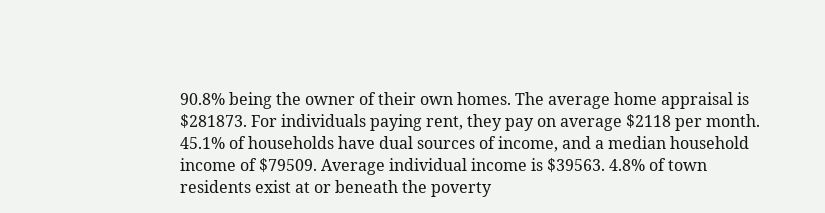90.8% being the owner of their own homes. The average home appraisal is $281873. For individuals paying rent, they pay on average $2118 per month. 45.1% of households have dual sources of income, and a median household income of $79509. Average individual income is $39563. 4.8% of town residents exist at or beneath the poverty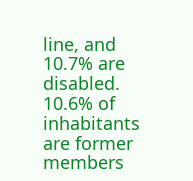line, and 10.7% are disabled. 10.6% of inhabitants are former members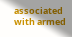associated with armed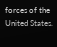forces of the United States.